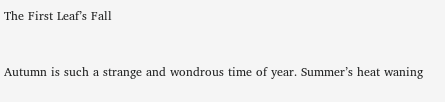The First Leaf’s Fall


Autumn is such a strange and wondrous time of year. Summer’s heat waning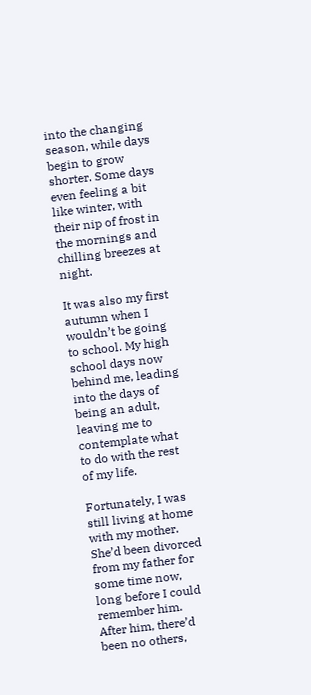into the changing season, while days begin to grow shorter. Some days even feeling a bit like winter, with their nip of frost in the mornings and chilling breezes at night.

It was also my first autumn when I wouldn’t be going to school. My high school days now behind me, leading into the days of being an adult, leaving me to contemplate what to do with the rest of my life.

Fortunately, I was still living at home with my mother. She’d been divorced from my father for some time now, long before I could remember him. After him, there’d been no others,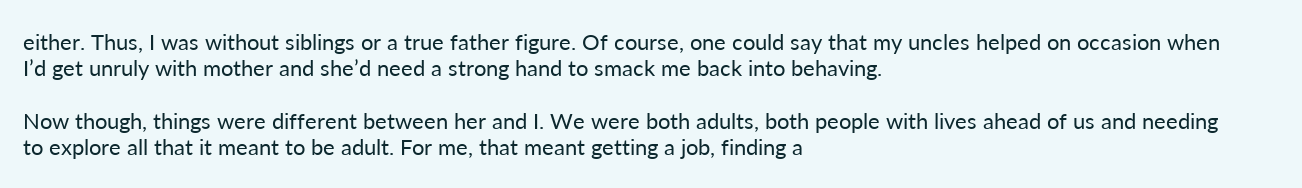either. Thus, I was without siblings or a true father figure. Of course, one could say that my uncles helped on occasion when I’d get unruly with mother and she’d need a strong hand to smack me back into behaving.

Now though, things were different between her and I. We were both adults, both people with lives ahead of us and needing to explore all that it meant to be adult. For me, that meant getting a job, finding a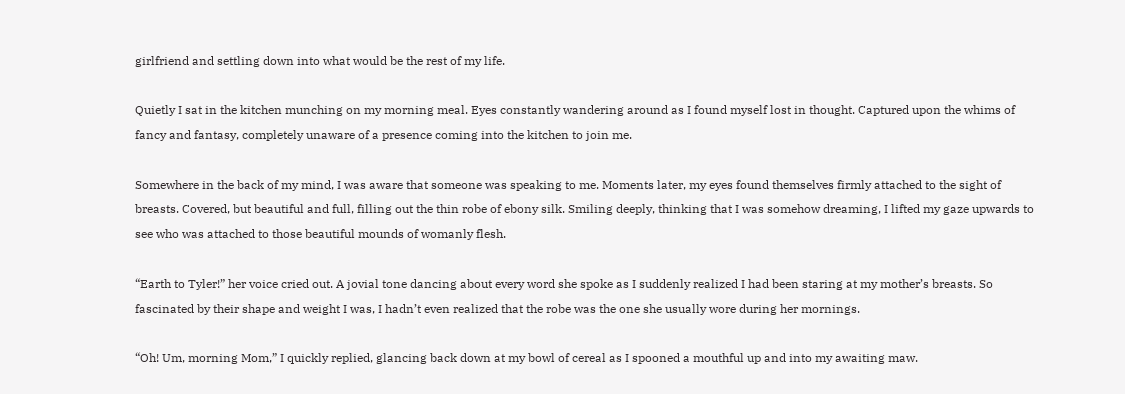girlfriend and settling down into what would be the rest of my life.

Quietly I sat in the kitchen munching on my morning meal. Eyes constantly wandering around as I found myself lost in thought. Captured upon the whims of fancy and fantasy, completely unaware of a presence coming into the kitchen to join me.

Somewhere in the back of my mind, I was aware that someone was speaking to me. Moments later, my eyes found themselves firmly attached to the sight of breasts. Covered, but beautiful and full, filling out the thin robe of ebony silk. Smiling deeply, thinking that I was somehow dreaming, I lifted my gaze upwards to see who was attached to those beautiful mounds of womanly flesh.

“Earth to Tyler!” her voice cried out. A jovial tone dancing about every word she spoke as I suddenly realized I had been staring at my mother’s breasts. So fascinated by their shape and weight I was, I hadn’t even realized that the robe was the one she usually wore during her mornings.

“Oh! Um, morning Mom,” I quickly replied, glancing back down at my bowl of cereal as I spooned a mouthful up and into my awaiting maw.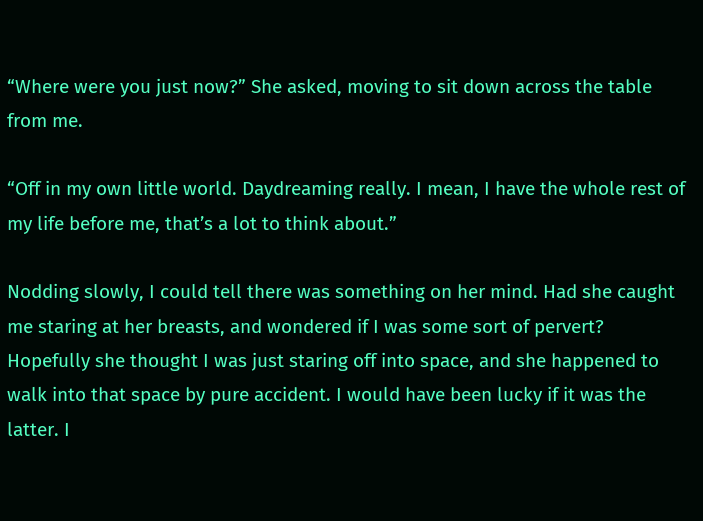“Where were you just now?” She asked, moving to sit down across the table from me.

“Off in my own little world. Daydreaming really. I mean, I have the whole rest of my life before me, that’s a lot to think about.”

Nodding slowly, I could tell there was something on her mind. Had she caught me staring at her breasts, and wondered if I was some sort of pervert? Hopefully she thought I was just staring off into space, and she happened to walk into that space by pure accident. I would have been lucky if it was the latter. I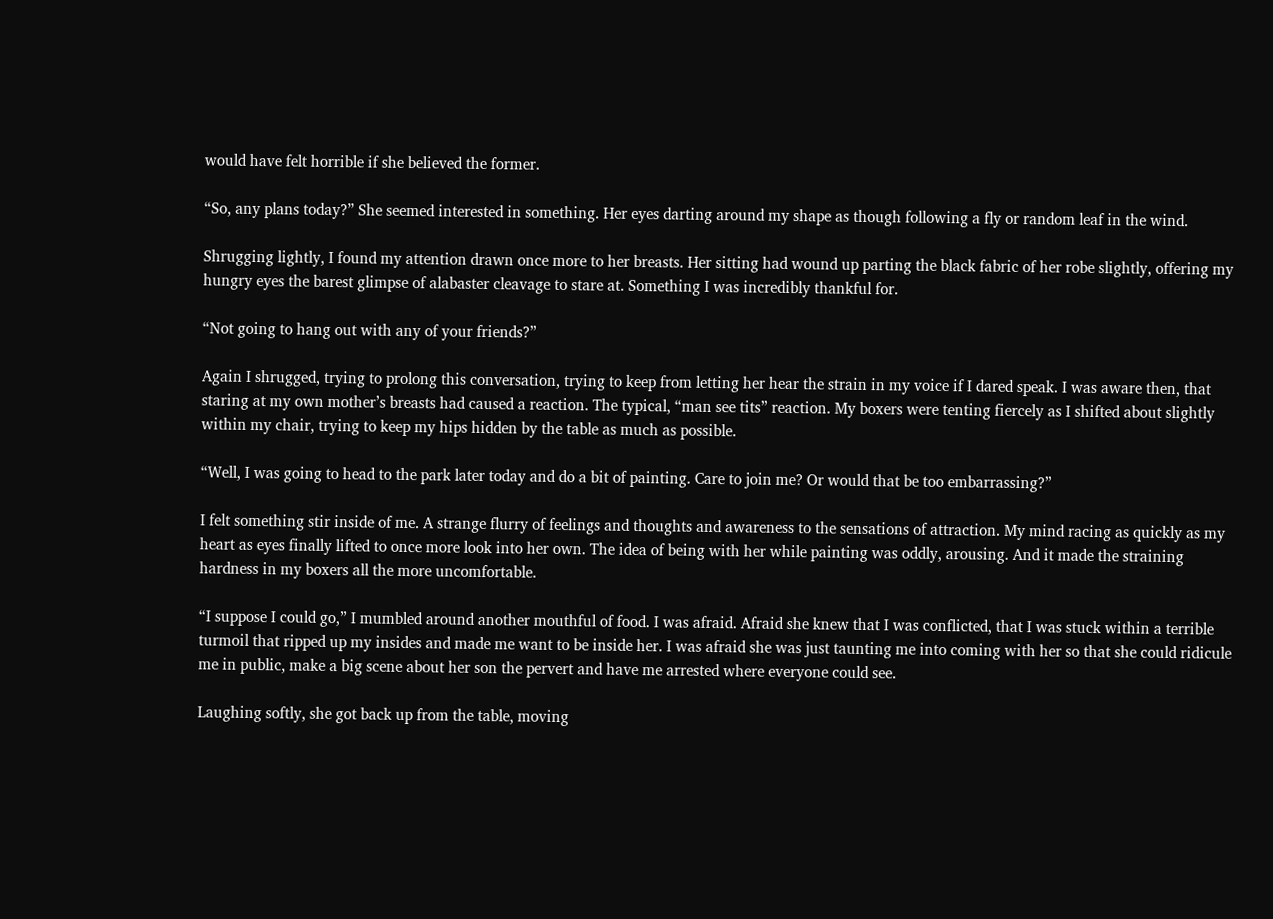would have felt horrible if she believed the former.

“So, any plans today?” She seemed interested in something. Her eyes darting around my shape as though following a fly or random leaf in the wind.

Shrugging lightly, I found my attention drawn once more to her breasts. Her sitting had wound up parting the black fabric of her robe slightly, offering my hungry eyes the barest glimpse of alabaster cleavage to stare at. Something I was incredibly thankful for.

“Not going to hang out with any of your friends?”

Again I shrugged, trying to prolong this conversation, trying to keep from letting her hear the strain in my voice if I dared speak. I was aware then, that staring at my own mother’s breasts had caused a reaction. The typical, “man see tits” reaction. My boxers were tenting fiercely as I shifted about slightly within my chair, trying to keep my hips hidden by the table as much as possible.

“Well, I was going to head to the park later today and do a bit of painting. Care to join me? Or would that be too embarrassing?”

I felt something stir inside of me. A strange flurry of feelings and thoughts and awareness to the sensations of attraction. My mind racing as quickly as my heart as eyes finally lifted to once more look into her own. The idea of being with her while painting was oddly, arousing. And it made the straining hardness in my boxers all the more uncomfortable.

“I suppose I could go,” I mumbled around another mouthful of food. I was afraid. Afraid she knew that I was conflicted, that I was stuck within a terrible turmoil that ripped up my insides and made me want to be inside her. I was afraid she was just taunting me into coming with her so that she could ridicule me in public, make a big scene about her son the pervert and have me arrested where everyone could see.

Laughing softly, she got back up from the table, moving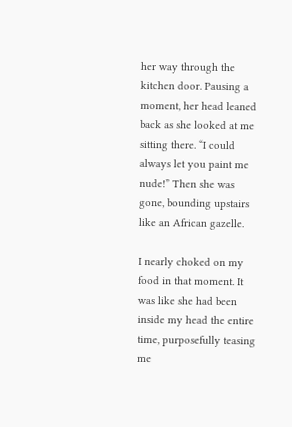her way through the kitchen door. Pausing a moment, her head leaned back as she looked at me sitting there. “I could always let you paint me nude!” Then she was gone, bounding upstairs like an African gazelle.

I nearly choked on my food in that moment. It was like she had been inside my head the entire time, purposefully teasing me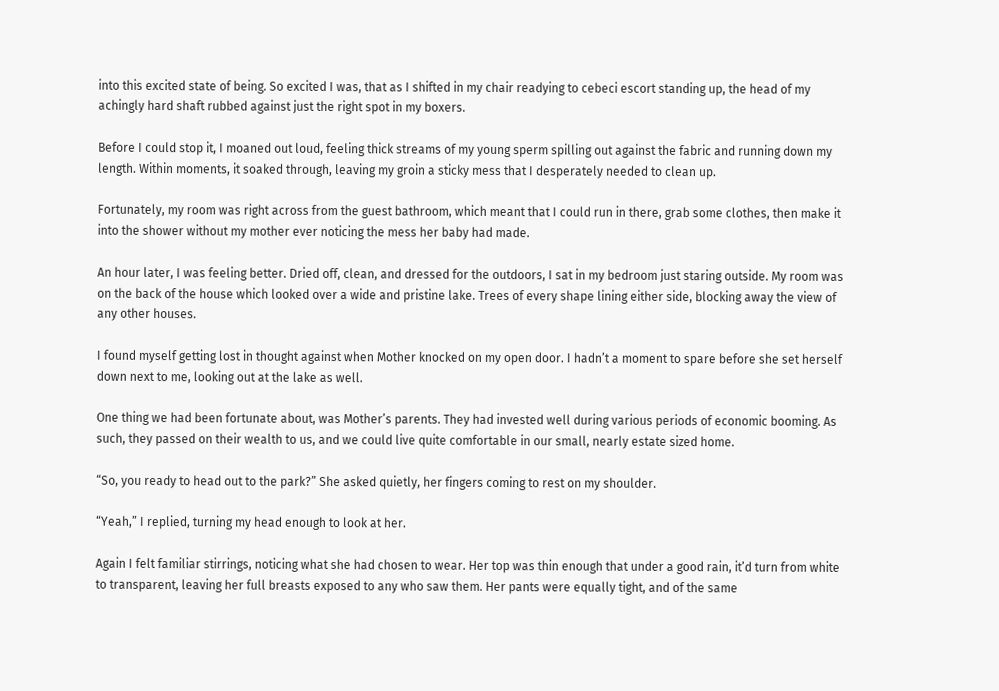into this excited state of being. So excited I was, that as I shifted in my chair readying to cebeci escort standing up, the head of my achingly hard shaft rubbed against just the right spot in my boxers.

Before I could stop it, I moaned out loud, feeling thick streams of my young sperm spilling out against the fabric and running down my length. Within moments, it soaked through, leaving my groin a sticky mess that I desperately needed to clean up.

Fortunately, my room was right across from the guest bathroom, which meant that I could run in there, grab some clothes, then make it into the shower without my mother ever noticing the mess her baby had made.

An hour later, I was feeling better. Dried off, clean, and dressed for the outdoors, I sat in my bedroom just staring outside. My room was on the back of the house which looked over a wide and pristine lake. Trees of every shape lining either side, blocking away the view of any other houses.

I found myself getting lost in thought against when Mother knocked on my open door. I hadn’t a moment to spare before she set herself down next to me, looking out at the lake as well.

One thing we had been fortunate about, was Mother’s parents. They had invested well during various periods of economic booming. As such, they passed on their wealth to us, and we could live quite comfortable in our small, nearly estate sized home.

“So, you ready to head out to the park?” She asked quietly, her fingers coming to rest on my shoulder.

“Yeah,” I replied, turning my head enough to look at her.

Again I felt familiar stirrings, noticing what she had chosen to wear. Her top was thin enough that under a good rain, it’d turn from white to transparent, leaving her full breasts exposed to any who saw them. Her pants were equally tight, and of the same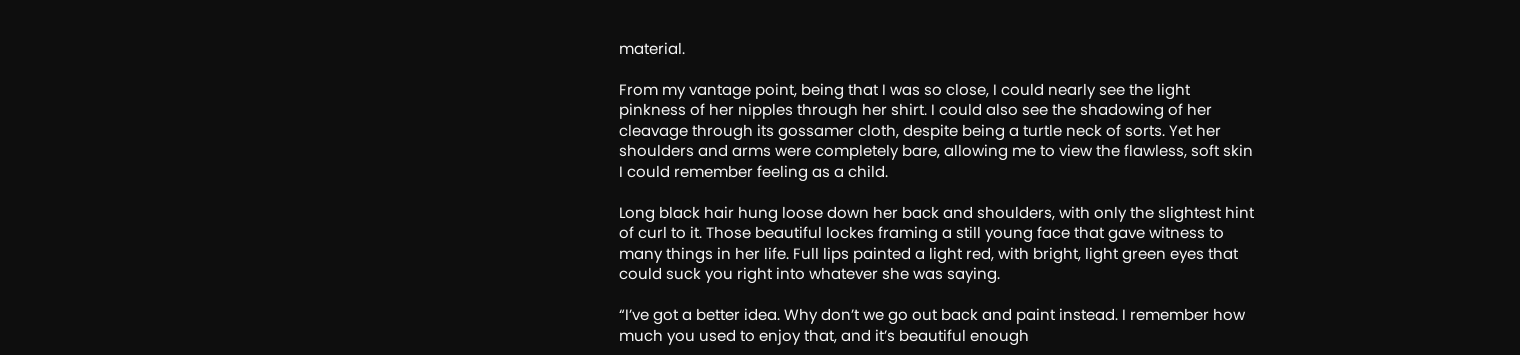material.

From my vantage point, being that I was so close, I could nearly see the light pinkness of her nipples through her shirt. I could also see the shadowing of her cleavage through its gossamer cloth, despite being a turtle neck of sorts. Yet her shoulders and arms were completely bare, allowing me to view the flawless, soft skin I could remember feeling as a child.

Long black hair hung loose down her back and shoulders, with only the slightest hint of curl to it. Those beautiful lockes framing a still young face that gave witness to many things in her life. Full lips painted a light red, with bright, light green eyes that could suck you right into whatever she was saying.

“I’ve got a better idea. Why don’t we go out back and paint instead. I remember how much you used to enjoy that, and it’s beautiful enough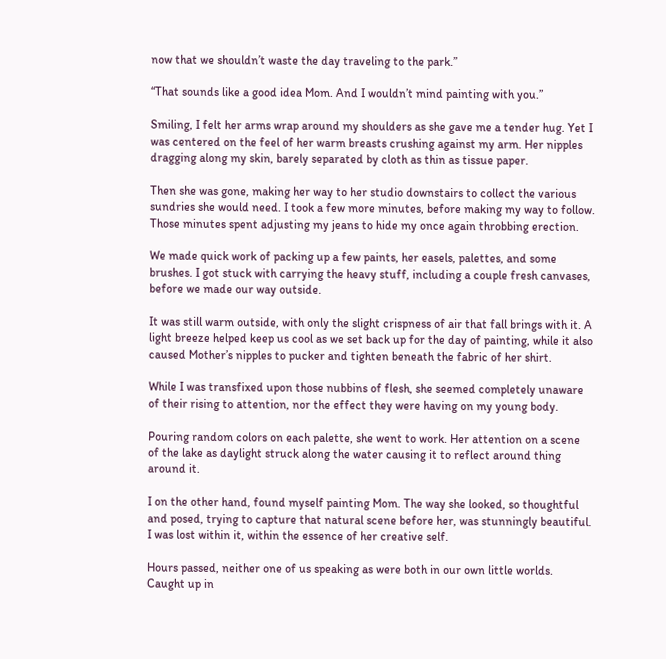now that we shouldn’t waste the day traveling to the park.”

“That sounds like a good idea Mom. And I wouldn’t mind painting with you.”

Smiling, I felt her arms wrap around my shoulders as she gave me a tender hug. Yet I was centered on the feel of her warm breasts crushing against my arm. Her nipples dragging along my skin, barely separated by cloth as thin as tissue paper.

Then she was gone, making her way to her studio downstairs to collect the various sundries she would need. I took a few more minutes, before making my way to follow. Those minutes spent adjusting my jeans to hide my once again throbbing erection.

We made quick work of packing up a few paints, her easels, palettes, and some brushes. I got stuck with carrying the heavy stuff, including a couple fresh canvases, before we made our way outside.

It was still warm outside, with only the slight crispness of air that fall brings with it. A light breeze helped keep us cool as we set back up for the day of painting, while it also caused Mother’s nipples to pucker and tighten beneath the fabric of her shirt.

While I was transfixed upon those nubbins of flesh, she seemed completely unaware of their rising to attention, nor the effect they were having on my young body.

Pouring random colors on each palette, she went to work. Her attention on a scene of the lake as daylight struck along the water causing it to reflect around thing around it.

I on the other hand, found myself painting Mom. The way she looked, so thoughtful and posed, trying to capture that natural scene before her, was stunningly beautiful. I was lost within it, within the essence of her creative self.

Hours passed, neither one of us speaking as were both in our own little worlds. Caught up in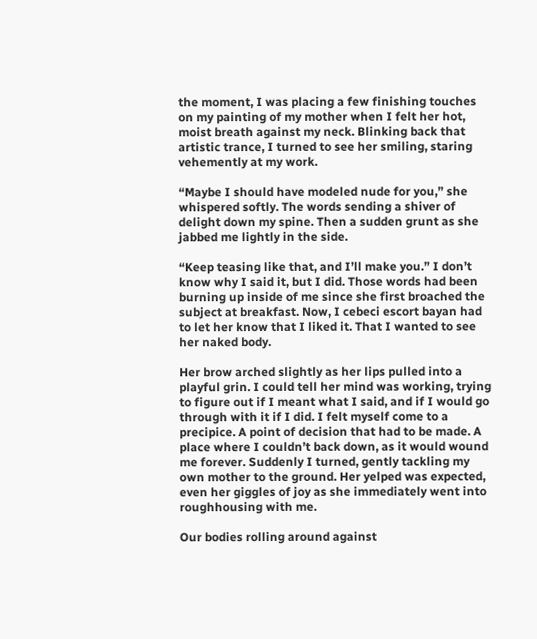the moment, I was placing a few finishing touches on my painting of my mother when I felt her hot, moist breath against my neck. Blinking back that artistic trance, I turned to see her smiling, staring vehemently at my work.

“Maybe I should have modeled nude for you,” she whispered softly. The words sending a shiver of delight down my spine. Then a sudden grunt as she jabbed me lightly in the side.

“Keep teasing like that, and I’ll make you.” I don’t know why I said it, but I did. Those words had been burning up inside of me since she first broached the subject at breakfast. Now, I cebeci escort bayan had to let her know that I liked it. That I wanted to see her naked body.

Her brow arched slightly as her lips pulled into a playful grin. I could tell her mind was working, trying to figure out if I meant what I said, and if I would go through with it if I did. I felt myself come to a precipice. A point of decision that had to be made. A place where I couldn’t back down, as it would wound me forever. Suddenly I turned, gently tackling my own mother to the ground. Her yelped was expected, even her giggles of joy as she immediately went into roughhousing with me.

Our bodies rolling around against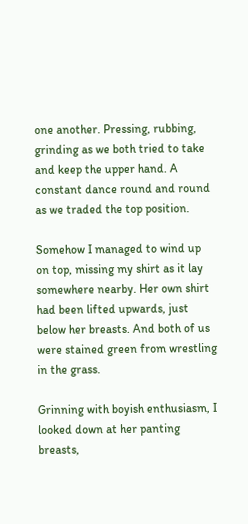one another. Pressing, rubbing, grinding as we both tried to take and keep the upper hand. A constant dance round and round as we traded the top position.

Somehow I managed to wind up on top, missing my shirt as it lay somewhere nearby. Her own shirt had been lifted upwards, just below her breasts. And both of us were stained green from wrestling in the grass.

Grinning with boyish enthusiasm, I looked down at her panting breasts,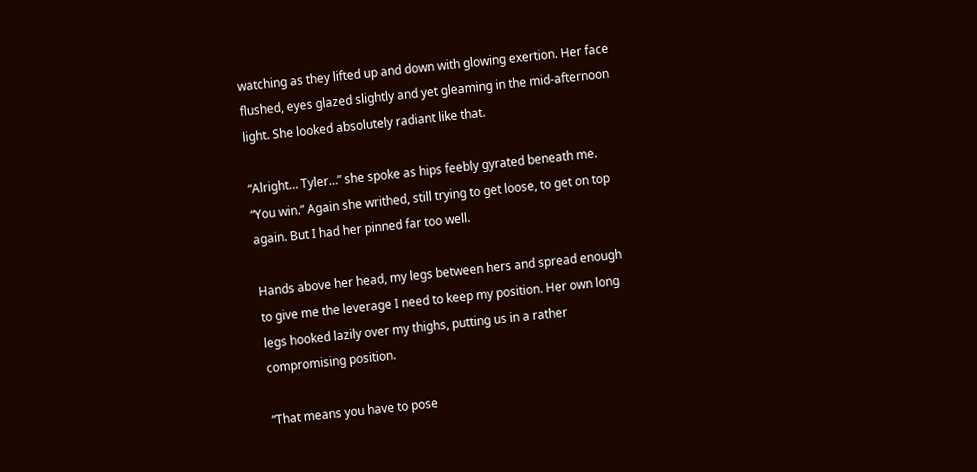watching as they lifted up and down with glowing exertion. Her face flushed, eyes glazed slightly and yet gleaming in the mid-afternoon light. She looked absolutely radiant like that.

“Alright… Tyler…” she spoke as hips feebly gyrated beneath me. “You win.” Again she writhed, still trying to get loose, to get on top again. But I had her pinned far too well.

Hands above her head, my legs between hers and spread enough to give me the leverage I need to keep my position. Her own long legs hooked lazily over my thighs, putting us in a rather compromising position.

“That means you have to pose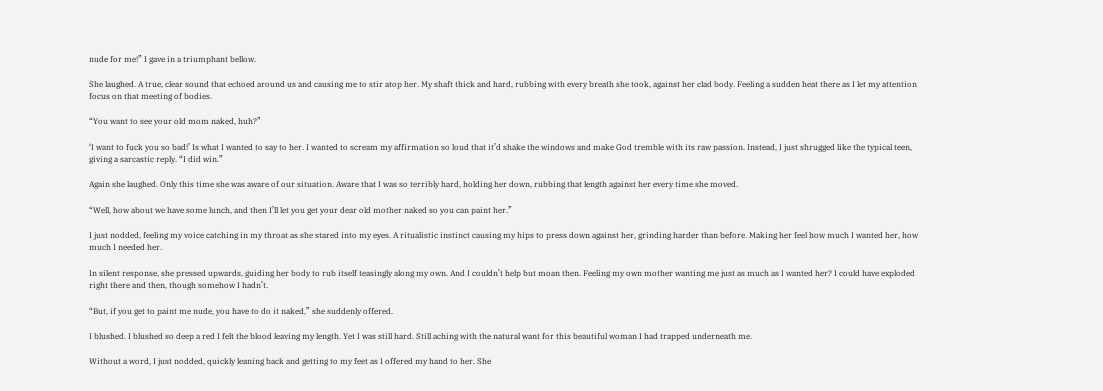nude for me!” I gave in a triumphant bellow.

She laughed. A true, clear sound that echoed around us and causing me to stir atop her. My shaft thick and hard, rubbing with every breath she took, against her clad body. Feeling a sudden heat there as I let my attention focus on that meeting of bodies.

“You want to see your old mom naked, huh?”

‘I want to fuck you so bad!’ Is what I wanted to say to her. I wanted to scream my affirmation so loud that it’d shake the windows and make God tremble with its raw passion. Instead, I just shrugged like the typical teen, giving a sarcastic reply. “I did win.”

Again she laughed. Only this time she was aware of our situation. Aware that I was so terribly hard, holding her down, rubbing that length against her every time she moved.

“Well, how about we have some lunch, and then I’ll let you get your dear old mother naked so you can paint her.”

I just nodded, feeling my voice catching in my throat as she stared into my eyes. A ritualistic instinct causing my hips to press down against her, grinding harder than before. Making her feel how much I wanted her, how much I needed her.

In silent response, she pressed upwards, guiding her body to rub itself teasingly along my own. And I couldn’t help but moan then. Feeling my own mother wanting me just as much as I wanted her? I could have exploded right there and then, though somehow I hadn’t.

“But, if you get to paint me nude, you have to do it naked,” she suddenly offered.

I blushed. I blushed so deep a red I felt the blood leaving my length. Yet I was still hard. Still aching with the natural want for this beautiful woman I had trapped underneath me.

Without a word, I just nodded, quickly leaning back and getting to my feet as I offered my hand to her. She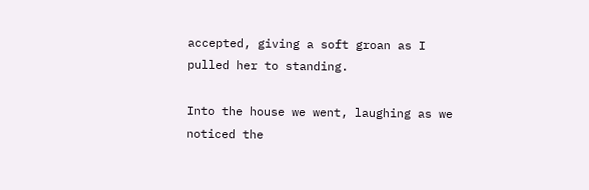accepted, giving a soft groan as I pulled her to standing.

Into the house we went, laughing as we noticed the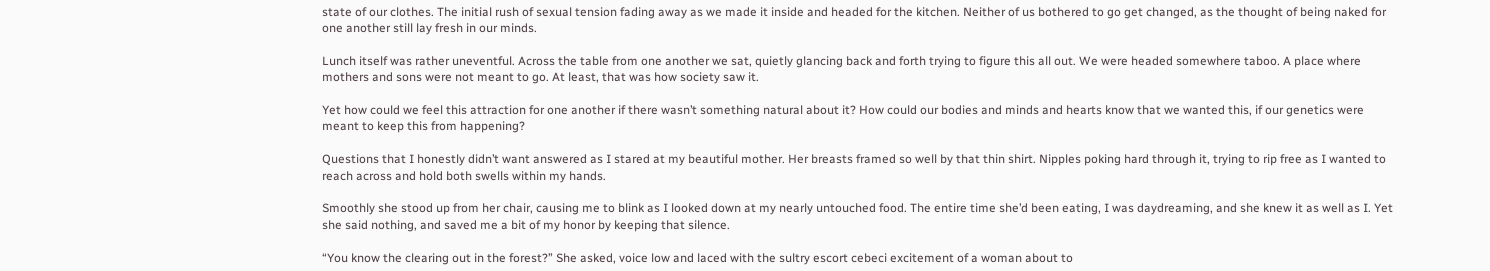state of our clothes. The initial rush of sexual tension fading away as we made it inside and headed for the kitchen. Neither of us bothered to go get changed, as the thought of being naked for one another still lay fresh in our minds.

Lunch itself was rather uneventful. Across the table from one another we sat, quietly glancing back and forth trying to figure this all out. We were headed somewhere taboo. A place where mothers and sons were not meant to go. At least, that was how society saw it.

Yet how could we feel this attraction for one another if there wasn’t something natural about it? How could our bodies and minds and hearts know that we wanted this, if our genetics were meant to keep this from happening?

Questions that I honestly didn’t want answered as I stared at my beautiful mother. Her breasts framed so well by that thin shirt. Nipples poking hard through it, trying to rip free as I wanted to reach across and hold both swells within my hands.

Smoothly she stood up from her chair, causing me to blink as I looked down at my nearly untouched food. The entire time she’d been eating, I was daydreaming, and she knew it as well as I. Yet she said nothing, and saved me a bit of my honor by keeping that silence.

“You know the clearing out in the forest?” She asked, voice low and laced with the sultry escort cebeci excitement of a woman about to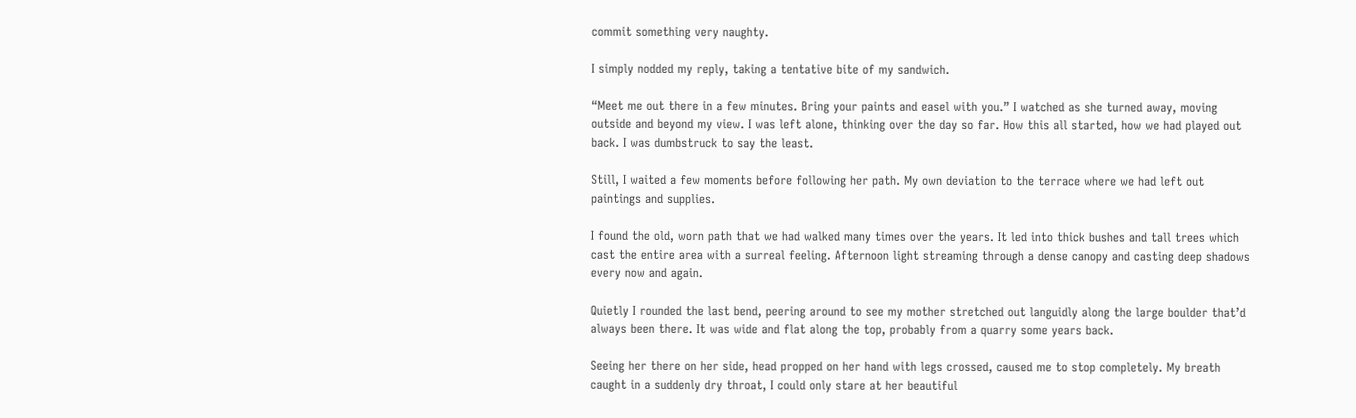commit something very naughty.

I simply nodded my reply, taking a tentative bite of my sandwich.

“Meet me out there in a few minutes. Bring your paints and easel with you.” I watched as she turned away, moving outside and beyond my view. I was left alone, thinking over the day so far. How this all started, how we had played out back. I was dumbstruck to say the least.

Still, I waited a few moments before following her path. My own deviation to the terrace where we had left out paintings and supplies.

I found the old, worn path that we had walked many times over the years. It led into thick bushes and tall trees which cast the entire area with a surreal feeling. Afternoon light streaming through a dense canopy and casting deep shadows every now and again.

Quietly I rounded the last bend, peering around to see my mother stretched out languidly along the large boulder that’d always been there. It was wide and flat along the top, probably from a quarry some years back.

Seeing her there on her side, head propped on her hand with legs crossed, caused me to stop completely. My breath caught in a suddenly dry throat, I could only stare at her beautiful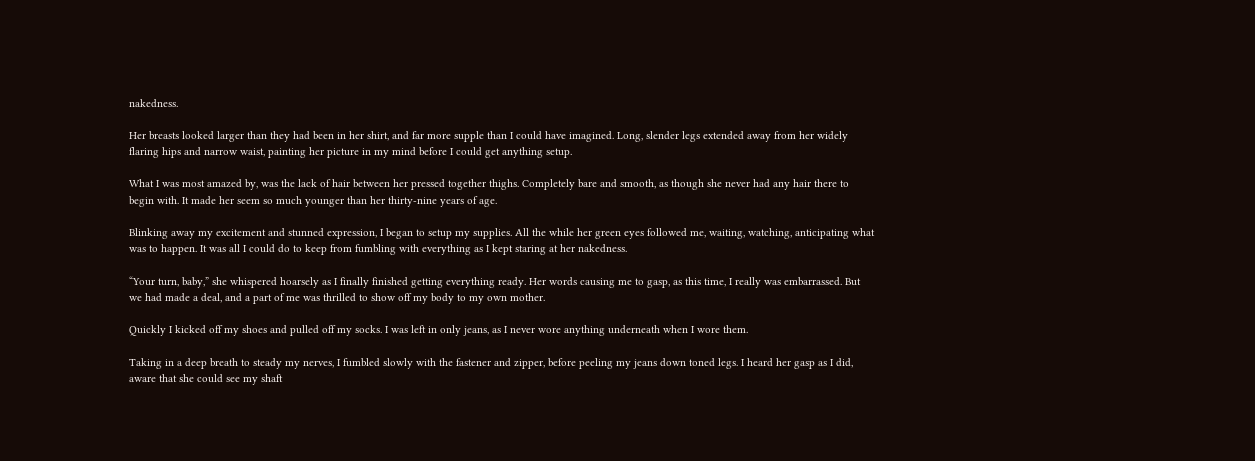nakedness.

Her breasts looked larger than they had been in her shirt, and far more supple than I could have imagined. Long, slender legs extended away from her widely flaring hips and narrow waist, painting her picture in my mind before I could get anything setup.

What I was most amazed by, was the lack of hair between her pressed together thighs. Completely bare and smooth, as though she never had any hair there to begin with. It made her seem so much younger than her thirty-nine years of age.

Blinking away my excitement and stunned expression, I began to setup my supplies. All the while her green eyes followed me, waiting, watching, anticipating what was to happen. It was all I could do to keep from fumbling with everything as I kept staring at her nakedness.

“Your turn, baby,” she whispered hoarsely as I finally finished getting everything ready. Her words causing me to gasp, as this time, I really was embarrassed. But we had made a deal, and a part of me was thrilled to show off my body to my own mother.

Quickly I kicked off my shoes and pulled off my socks. I was left in only jeans, as I never wore anything underneath when I wore them.

Taking in a deep breath to steady my nerves, I fumbled slowly with the fastener and zipper, before peeling my jeans down toned legs. I heard her gasp as I did, aware that she could see my shaft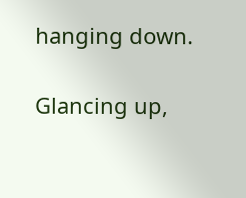hanging down.

Glancing up,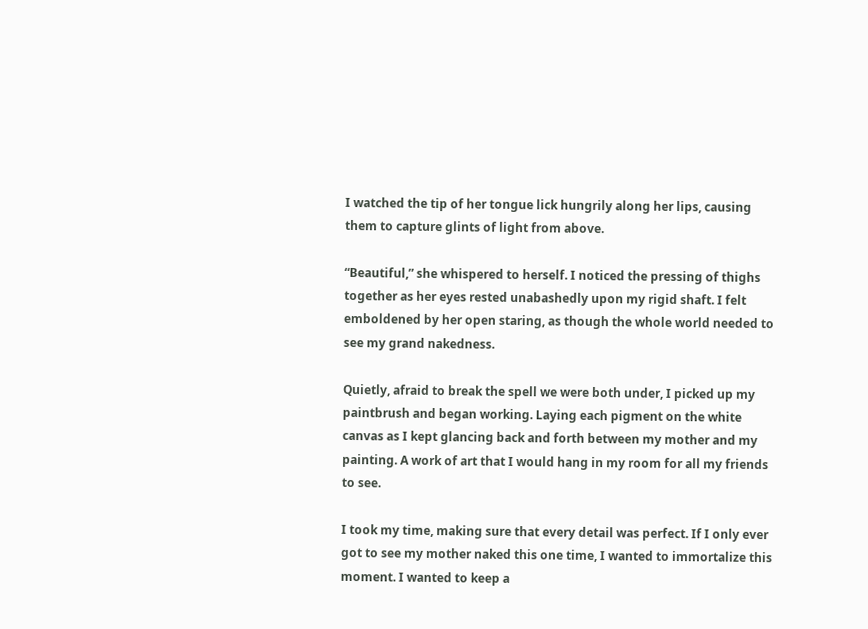I watched the tip of her tongue lick hungrily along her lips, causing them to capture glints of light from above.

“Beautiful,” she whispered to herself. I noticed the pressing of thighs together as her eyes rested unabashedly upon my rigid shaft. I felt emboldened by her open staring, as though the whole world needed to see my grand nakedness.

Quietly, afraid to break the spell we were both under, I picked up my paintbrush and began working. Laying each pigment on the white canvas as I kept glancing back and forth between my mother and my painting. A work of art that I would hang in my room for all my friends to see.

I took my time, making sure that every detail was perfect. If I only ever got to see my mother naked this one time, I wanted to immortalize this moment. I wanted to keep a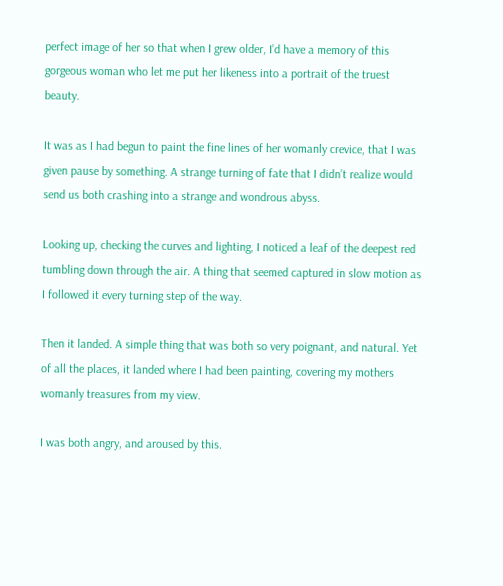perfect image of her so that when I grew older, I’d have a memory of this gorgeous woman who let me put her likeness into a portrait of the truest beauty.

It was as I had begun to paint the fine lines of her womanly crevice, that I was given pause by something. A strange turning of fate that I didn’t realize would send us both crashing into a strange and wondrous abyss.

Looking up, checking the curves and lighting, I noticed a leaf of the deepest red tumbling down through the air. A thing that seemed captured in slow motion as I followed it every turning step of the way.

Then it landed. A simple thing that was both so very poignant, and natural. Yet of all the places, it landed where I had been painting, covering my mothers womanly treasures from my view.

I was both angry, and aroused by this.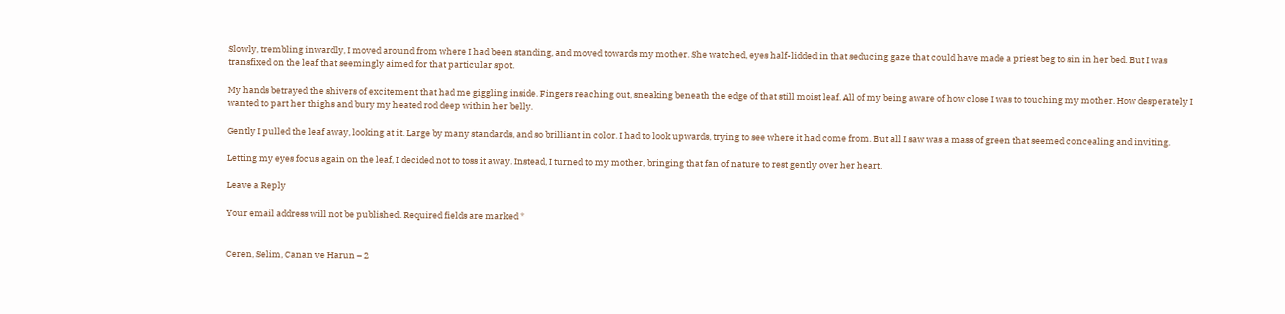Slowly, trembling inwardly, I moved around from where I had been standing, and moved towards my mother. She watched, eyes half-lidded in that seducing gaze that could have made a priest beg to sin in her bed. But I was transfixed on the leaf that seemingly aimed for that particular spot.

My hands betrayed the shivers of excitement that had me giggling inside. Fingers reaching out, sneaking beneath the edge of that still moist leaf. All of my being aware of how close I was to touching my mother. How desperately I wanted to part her thighs and bury my heated rod deep within her belly.

Gently I pulled the leaf away, looking at it. Large by many standards, and so brilliant in color. I had to look upwards, trying to see where it had come from. But all I saw was a mass of green that seemed concealing and inviting.

Letting my eyes focus again on the leaf, I decided not to toss it away. Instead, I turned to my mother, bringing that fan of nature to rest gently over her heart.

Leave a Reply

Your email address will not be published. Required fields are marked *


Ceren, Selim, Canan ve Harun – 2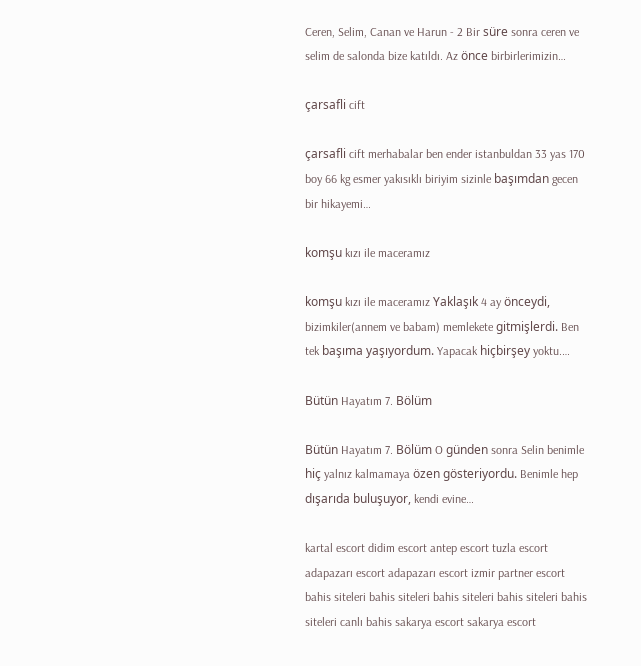Ceren, Selim, Canan ve Harun - 2 Bir süre sonra ceren ve selim de salonda bize katıldı. Az önce birbirlerimizin…

çarsafli cift

çarsafli cift merhabalar ben ender istanbuldan 33 yas 170 boy 66 kg esmer yakısıklı biriyim sizinle başımdan gecen bir hikayemi…

komşu kızı ile maceramız

komşu kızı ile maceramız Yaklaşık 4 ay önceydi, bizimkiler(annem ve babam) memlekete gitmişlerdi. Ben tek başıma yaşıyordum. Yapacak hiçbirşey yoktu.…

Bütün Hayatım 7. Bölüm

Bütün Hayatım 7. Bölüm O günden sonra Selin benimle hiç yalnız kalmamaya özen gösteriyordu. Benimle hep dışarıda buluşuyor, kendi evine…

kartal escort didim escort antep escort tuzla escort adapazarı escort adapazarı escort izmir partner escort bahis siteleri bahis siteleri bahis siteleri bahis siteleri bahis siteleri canlı bahis sakarya escort sakarya escort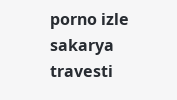porno izle sakarya travesti